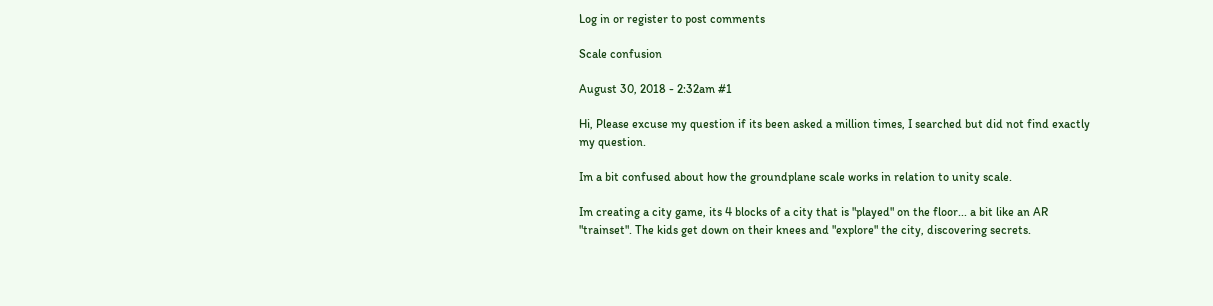Log in or register to post comments

Scale confusion

August 30, 2018 - 2:32am #1

Hi, Please excuse my question if its been asked a million times, I searched but did not find exactly my question.

Im a bit confused about how the groundplane scale works in relation to unity scale.

Im creating a city game, its 4 blocks of a city that is "played" on the floor... a bit like an AR "trainset". The kids get down on their knees and "explore" the city, discovering secrets.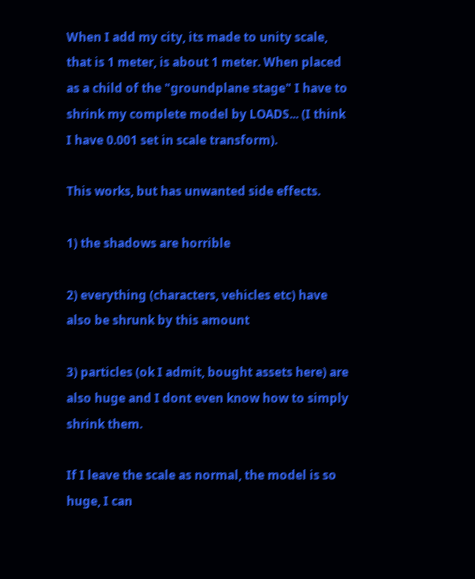When I add my city, its made to unity scale, that is 1 meter, is about 1 meter. When placed as a child of the "groundplane stage" I have to shrink my complete model by LOADS... (I think I have 0.001 set in scale transform).

This works, but has unwanted side effects.

1) the shadows are horrible

2) everything (characters, vehicles etc) have also be shrunk by this amount

3) particles (ok I admit, bought assets here) are also huge and I dont even know how to simply shrink them.

If I leave the scale as normal, the model is so huge, I can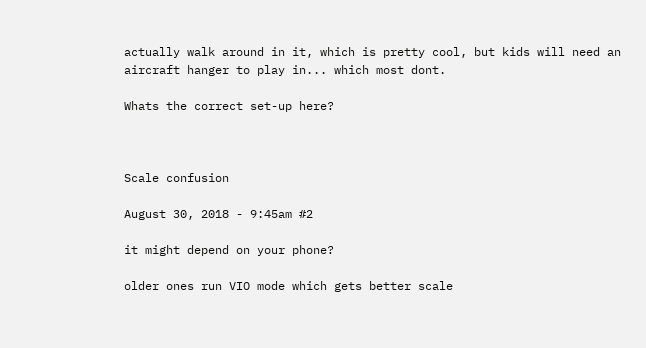actually walk around in it, which is pretty cool, but kids will need an aircraft hanger to play in... which most dont.

Whats the correct set-up here?



Scale confusion

August 30, 2018 - 9:45am #2

it might depend on your phone?

older ones run VIO mode which gets better scale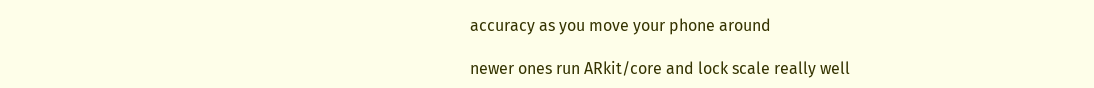accuracy as you move your phone around

newer ones run ARkit/core and lock scale really well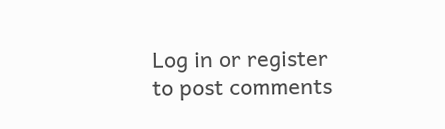Log in or register to post comments